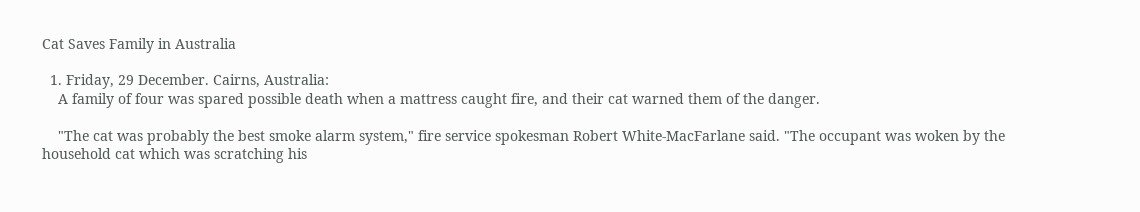Cat Saves Family in Australia

  1. Friday, 29 December. Cairns, Australia:
    A family of four was spared possible death when a mattress caught fire, and their cat warned them of the danger.

    "The cat was probably the best smoke alarm system," fire service spokesman Robert White-MacFarlane said. "The occupant was woken by the household cat which was scratching his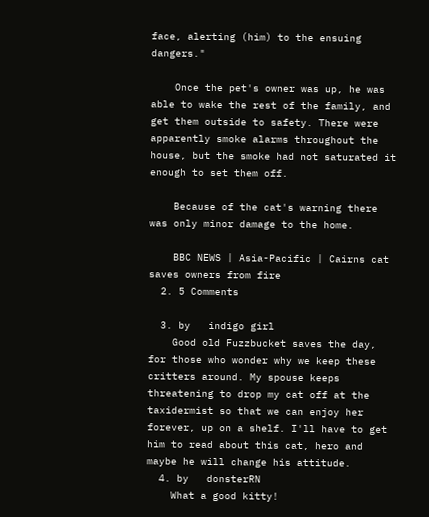face, alerting (him) to the ensuing dangers."

    Once the pet's owner was up, he was able to wake the rest of the family, and get them outside to safety. There were apparently smoke alarms throughout the house, but the smoke had not saturated it enough to set them off.

    Because of the cat's warning there was only minor damage to the home.

    BBC NEWS | Asia-Pacific | Cairns cat saves owners from fire
  2. 5 Comments

  3. by   indigo girl
    Good old Fuzzbucket saves the day, for those who wonder why we keep these critters around. My spouse keeps threatening to drop my cat off at the taxidermist so that we can enjoy her forever, up on a shelf. I'll have to get him to read about this cat, hero and maybe he will change his attitude.
  4. by   donsterRN
    What a good kitty!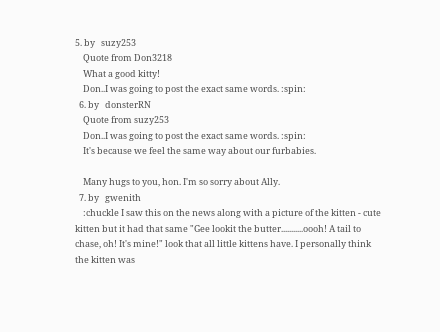5. by   suzy253
    Quote from Don3218
    What a good kitty!
    Don..I was going to post the exact same words. :spin:
  6. by   donsterRN
    Quote from suzy253
    Don..I was going to post the exact same words. :spin:
    It's because we feel the same way about our furbabies.

    Many hugs to you, hon. I'm so sorry about Ally.
  7. by   gwenith
    :chuckle I saw this on the news along with a picture of the kitten - cute kitten but it had that same "Gee lookit the butter...........oooh! A tail to chase, oh! It's mine!" look that all little kittens have. I personally think the kitten was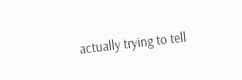actually trying to tell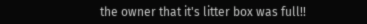the owner that it's litter box was full!!